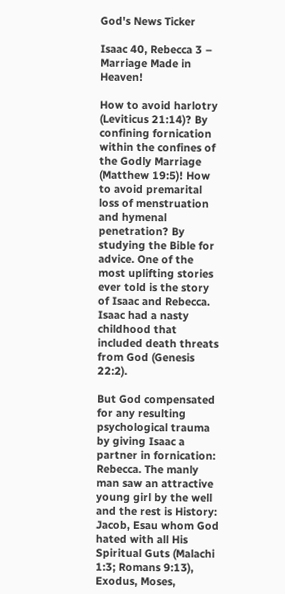God's News Ticker

Isaac 40, Rebecca 3 – Marriage Made in Heaven!

How to avoid harlotry (Leviticus 21:14)? By confining fornication within the confines of the Godly Marriage (Matthew 19:5)! How to avoid premarital loss of menstruation and hymenal penetration? By studying the Bible for advice. One of the most uplifting stories ever told is the story of Isaac and Rebecca. Isaac had a nasty childhood that included death threats from God (Genesis 22:2).

But God compensated for any resulting psychological trauma by giving Isaac a partner in fornication: Rebecca. The manly man saw an attractive young girl by the well and the rest is History: Jacob, Esau whom God hated with all His Spiritual Guts (Malachi 1:3; Romans 9:13), Exodus, Moses,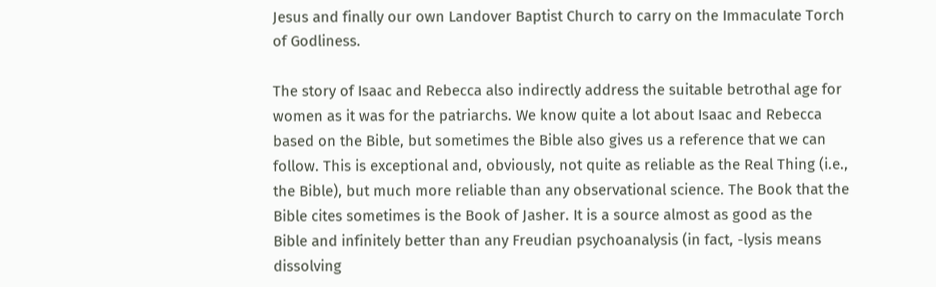Jesus and finally our own Landover Baptist Church to carry on the Immaculate Torch of Godliness.

The story of Isaac and Rebecca also indirectly address the suitable betrothal age for women as it was for the patriarchs. We know quite a lot about Isaac and Rebecca based on the Bible, but sometimes the Bible also gives us a reference that we can follow. This is exceptional and, obviously, not quite as reliable as the Real Thing (i.e., the Bible), but much more reliable than any observational science. The Book that the Bible cites sometimes is the Book of Jasher. It is a source almost as good as the Bible and infinitely better than any Freudian psychoanalysis (in fact, -lysis means dissolving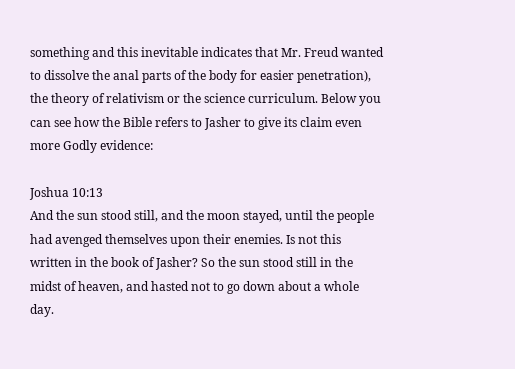something and this inevitable indicates that Mr. Freud wanted to dissolve the anal parts of the body for easier penetration), the theory of relativism or the science curriculum. Below you can see how the Bible refers to Jasher to give its claim even more Godly evidence:

Joshua 10:13
And the sun stood still, and the moon stayed, until the people had avenged themselves upon their enemies. Is not this written in the book of Jasher? So the sun stood still in the midst of heaven, and hasted not to go down about a whole day.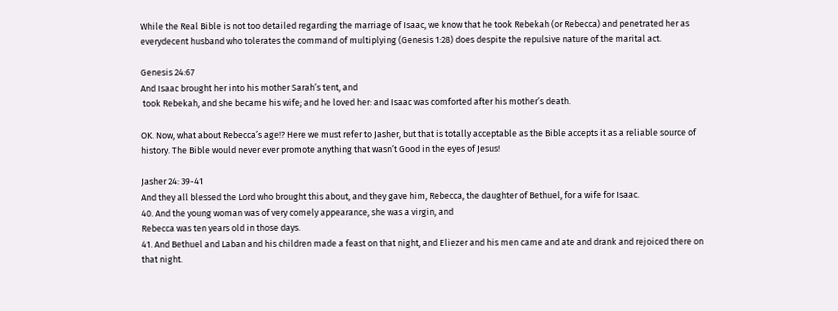While the Real Bible is not too detailed regarding the marriage of Isaac, we know that he took Rebekah (or Rebecca) and penetrated her as everydecent husband who tolerates the command of multiplying (Genesis 1:28) does despite the repulsive nature of the marital act.

Genesis 24:67
And Isaac brought her into his mother Sarah’s tent, and
 took Rebekah, and she became his wife; and he loved her: and Isaac was comforted after his mother’s death.

OK. Now, what about Rebecca’s age!? Here we must refer to Jasher, but that is totally acceptable as the Bible accepts it as a reliable source of history. The Bible would never ever promote anything that wasn’t Good in the eyes of Jesus!

Jasher 24: 39-41
And they all blessed the Lord who brought this about, and they gave him, Rebecca, the daughter of Bethuel, for a wife for Isaac.
40. And the young woman was of very comely appearance, she was a virgin, and
Rebecca was ten years old in those days.
41. And Bethuel and Laban and his children made a feast on that night, and Eliezer and his men came and ate and drank and rejoiced there on that night.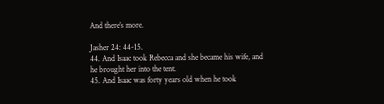And there’s more.

Jasher 24: 44-15.
44. And Isaac took Rebecca and she became his wife, and he brought her into the tent.
45. And Isaac was forty years old when he took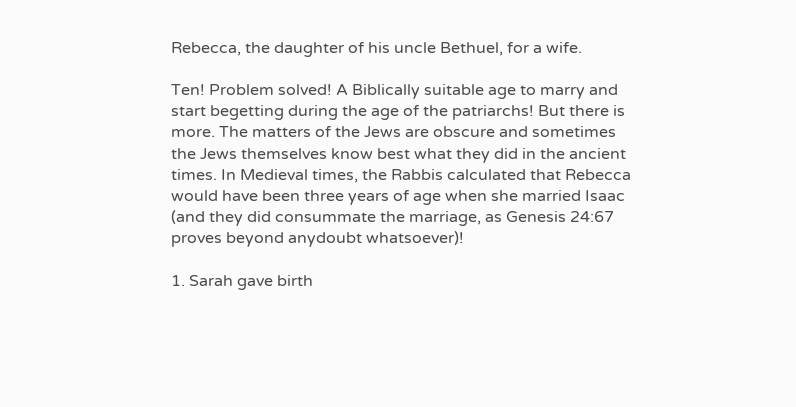Rebecca, the daughter of his uncle Bethuel, for a wife.

Ten! Problem solved! A Biblically suitable age to marry and start begetting during the age of the patriarchs! But there is more. The matters of the Jews are obscure and sometimes the Jews themselves know best what they did in the ancient times. In Medieval times, the Rabbis calculated that Rebecca would have been three years of age when she married Isaac (and they did consummate the marriage, as Genesis 24:67 proves beyond anydoubt whatsoever)!

1. Sarah gave birth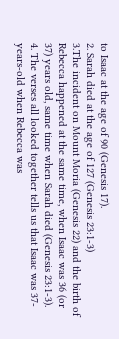to Isaac at the age of 90 (Genesis 17).
2. Sarah died at the age of 127 (Genesis 23:1-3)
3.The incident on Mount Moria (Genesis 22) and the birth of Rebecca happened at the same time, when Isaac was 36 (or 37) years old, same time when Sarah died (Genesis 23:1-3).
4. The verses all looked together tells us that Isaac was 37-years-old when Rebecca was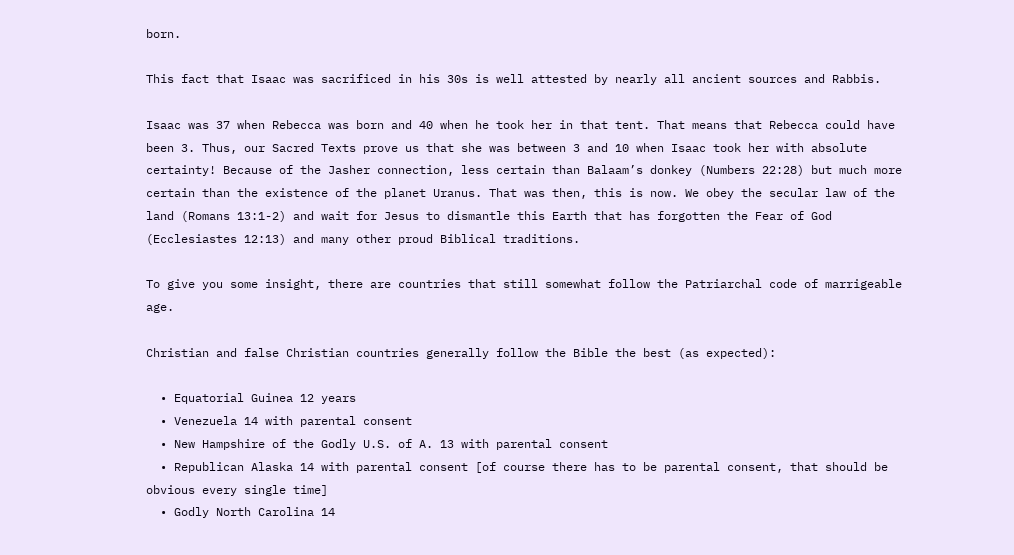born.

This fact that Isaac was sacrificed in his 30s is well attested by nearly all ancient sources and Rabbis.

Isaac was 37 when Rebecca was born and 40 when he took her in that tent. That means that Rebecca could have been 3. Thus, our Sacred Texts prove us that she was between 3 and 10 when Isaac took her with absolute certainty! Because of the Jasher connection, less certain than Balaam’s donkey (Numbers 22:28) but much more certain than the existence of the planet Uranus. That was then, this is now. We obey the secular law of the land (Romans 13:1-2) and wait for Jesus to dismantle this Earth that has forgotten the Fear of God (Ecclesiastes 12:13) and many other proud Biblical traditions.

To give you some insight, there are countries that still somewhat follow the Patriarchal code of marrigeable age.

Christian and false Christian countries generally follow the Bible the best (as expected):

  • Equatorial Guinea 12 years
  • Venezuela 14 with parental consent
  • New Hampshire of the Godly U.S. of A. 13 with parental consent
  • Republican Alaska 14 with parental consent [of course there has to be parental consent, that should be obvious every single time]
  • Godly North Carolina 14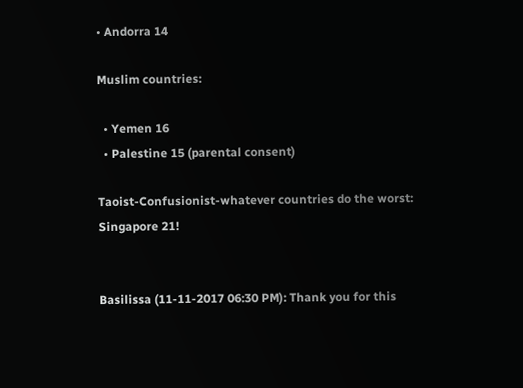• Andorra 14

Muslim countries:

  • Yemen 16
  • Palestine 15 (parental consent)

Taoist-Confusionist-whatever countries do the worst: Singapore 21!


Basilissa (11-11-2017 06:30 PM): Thank you for this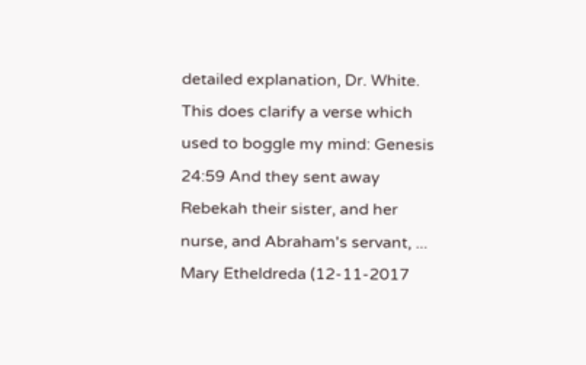detailed explanation, Dr. White. This does clarify a verse which used to boggle my mind: Genesis 24:59 And they sent away Rebekah their sister, and her nurse, and Abraham's servant, ...
Mary Etheldreda (12-11-2017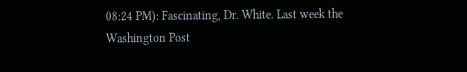08:24 PM): Fascinating, Dr. White. Last week the Washington Post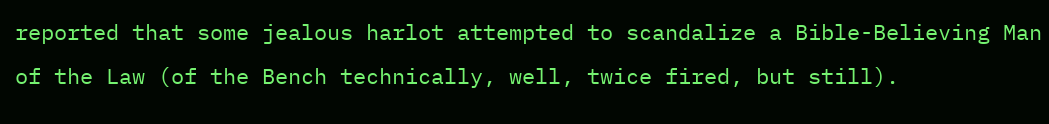reported that some jealous harlot attempted to scandalize a Bible-Believing Man of the Law (of the Bench technically, well, twice fired, but still).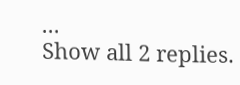...
Show all 2 replies.